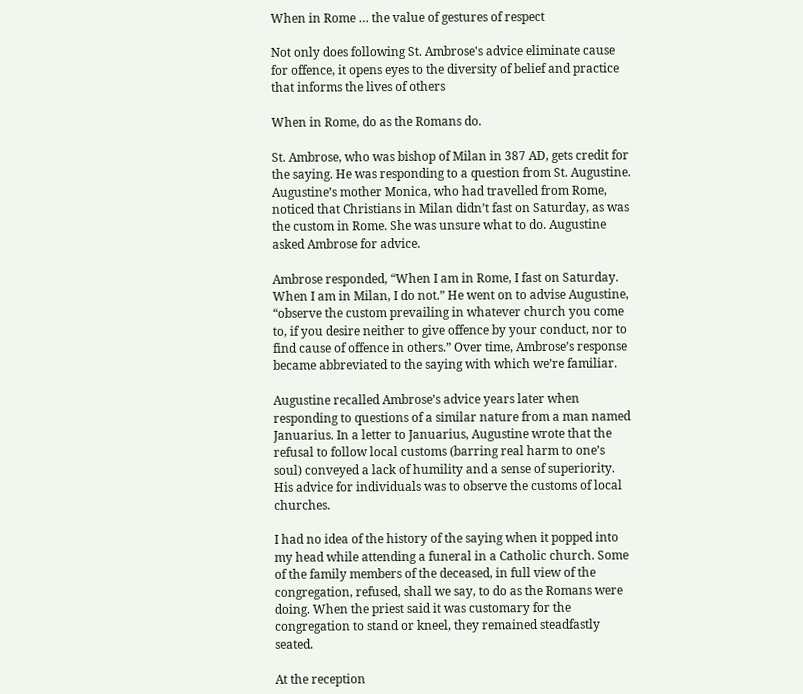When in Rome … the value of gestures of respect

Not only does following St. Ambrose's advice eliminate cause for offence, it opens eyes to the diversity of belief and practice that informs the lives of others

When in Rome, do as the Romans do.

St. Ambrose, who was bishop of Milan in 387 AD, gets credit for the saying. He was responding to a question from St. Augustine. Augustine’s mother Monica, who had travelled from Rome, noticed that Christians in Milan didn’t fast on Saturday, as was the custom in Rome. She was unsure what to do. Augustine asked Ambrose for advice.

Ambrose responded, “When I am in Rome, I fast on Saturday. When I am in Milan, I do not.” He went on to advise Augustine, “observe the custom prevailing in whatever church you come to, if you desire neither to give offence by your conduct, nor to find cause of offence in others.” Over time, Ambrose’s response became abbreviated to the saying with which we’re familiar.

Augustine recalled Ambrose’s advice years later when responding to questions of a similar nature from a man named Januarius. In a letter to Januarius, Augustine wrote that the refusal to follow local customs (barring real harm to one’s soul) conveyed a lack of humility and a sense of superiority. His advice for individuals was to observe the customs of local churches.

I had no idea of the history of the saying when it popped into my head while attending a funeral in a Catholic church. Some of the family members of the deceased, in full view of the congregation, refused, shall we say, to do as the Romans were doing. When the priest said it was customary for the congregation to stand or kneel, they remained steadfastly seated.

At the reception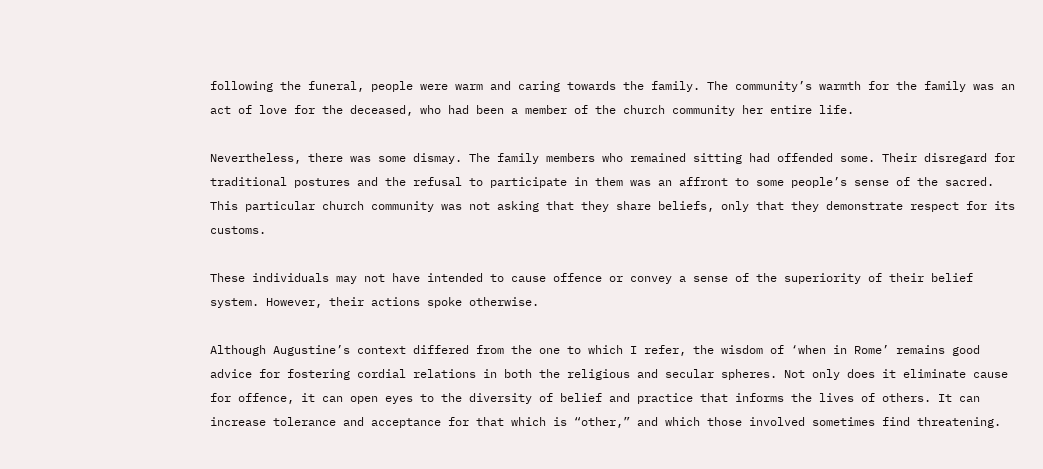following the funeral, people were warm and caring towards the family. The community’s warmth for the family was an act of love for the deceased, who had been a member of the church community her entire life.

Nevertheless, there was some dismay. The family members who remained sitting had offended some. Their disregard for traditional postures and the refusal to participate in them was an affront to some people’s sense of the sacred. This particular church community was not asking that they share beliefs, only that they demonstrate respect for its customs.

These individuals may not have intended to cause offence or convey a sense of the superiority of their belief system. However, their actions spoke otherwise.

Although Augustine’s context differed from the one to which I refer, the wisdom of ‘when in Rome’ remains good advice for fostering cordial relations in both the religious and secular spheres. Not only does it eliminate cause for offence, it can open eyes to the diversity of belief and practice that informs the lives of others. It can increase tolerance and acceptance for that which is “other,” and which those involved sometimes find threatening.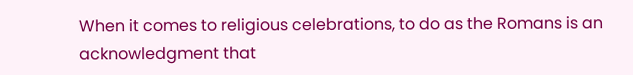When it comes to religious celebrations, to do as the Romans is an acknowledgment that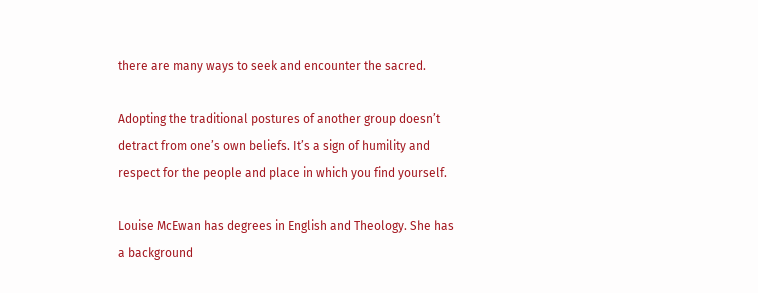there are many ways to seek and encounter the sacred.

Adopting the traditional postures of another group doesn’t detract from one’s own beliefs. It’s a sign of humility and respect for the people and place in which you find yourself.

Louise McEwan has degrees in English and Theology. She has a background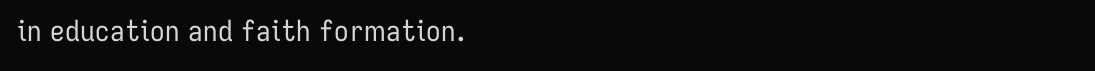in education and faith formation.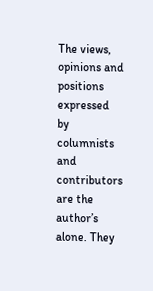The views, opinions and positions expressed by columnists and contributors are the author’s alone. They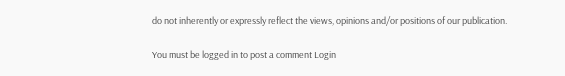do not inherently or expressly reflect the views, opinions and/or positions of our publication.

You must be logged in to post a comment Login